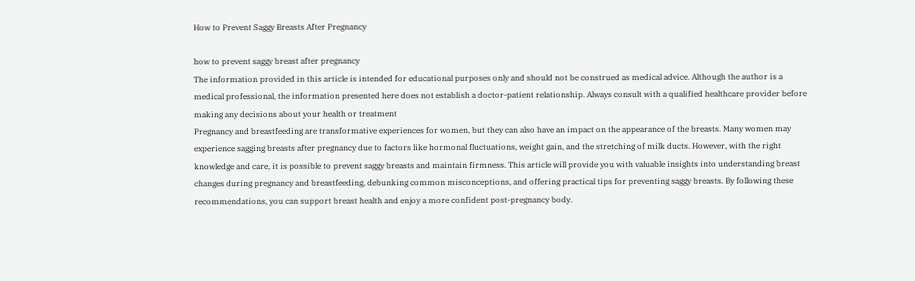How to Prevent Saggy Breasts After Pregnancy

how to prevent saggy breast after pregnancy
The information provided in this article is intended for educational purposes only and should not be construed as medical advice. Although the author is a medical professional, the information presented here does not establish a doctor-patient relationship. Always consult with a qualified healthcare provider before making any decisions about your health or treatment
Pregnancy and breastfeeding are transformative experiences for women, but they can also have an impact on the appearance of the breasts. Many women may experience sagging breasts after pregnancy due to factors like hormonal fluctuations, weight gain, and the stretching of milk ducts. However, with the right knowledge and care, it is possible to prevent saggy breasts and maintain firmness. This article will provide you with valuable insights into understanding breast changes during pregnancy and breastfeeding, debunking common misconceptions, and offering practical tips for preventing saggy breasts. By following these recommendations, you can support breast health and enjoy a more confident post-pregnancy body.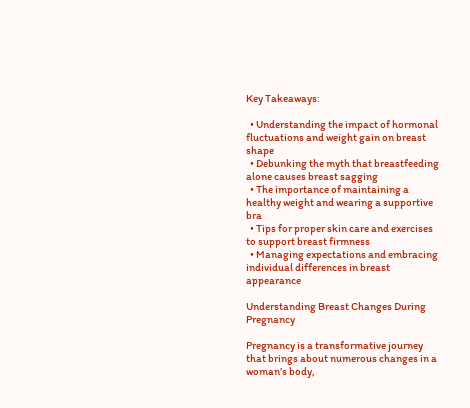Key Takeaways:

  • Understanding the impact of hormonal fluctuations and weight gain on breast shape
  • Debunking the myth that breastfeeding alone causes breast sagging
  • The importance of maintaining a healthy weight and wearing a supportive bra
  • Tips for proper skin care and exercises to support breast firmness
  • Managing expectations and embracing individual differences in breast appearance

Understanding Breast Changes During Pregnancy

Pregnancy is a transformative journey that brings about numerous changes in a woman’s body,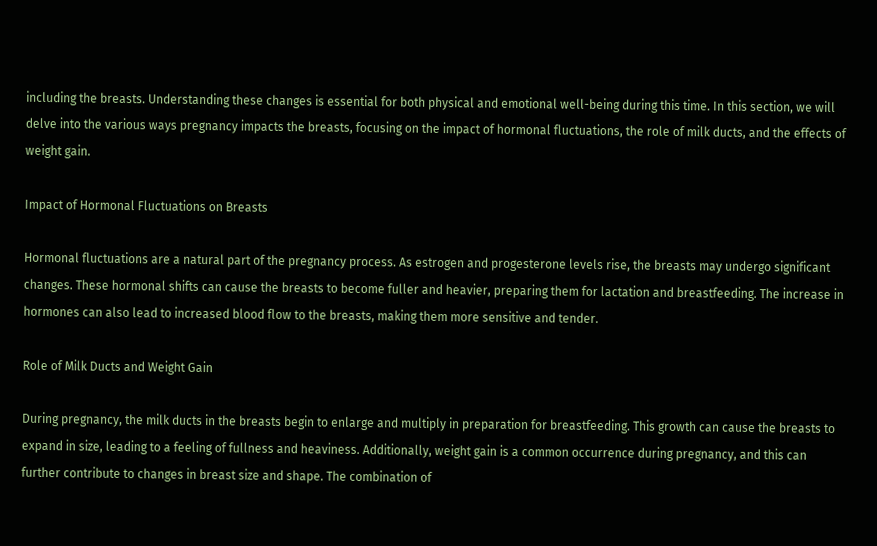including the breasts. Understanding these changes is essential for both physical and emotional well-being during this time. In this section, we will delve into the various ways pregnancy impacts the breasts, focusing on the impact of hormonal fluctuations, the role of milk ducts, and the effects of weight gain.

Impact of Hormonal Fluctuations on Breasts

Hormonal fluctuations are a natural part of the pregnancy process. As estrogen and progesterone levels rise, the breasts may undergo significant changes. These hormonal shifts can cause the breasts to become fuller and heavier, preparing them for lactation and breastfeeding. The increase in hormones can also lead to increased blood flow to the breasts, making them more sensitive and tender.

Role of Milk Ducts and Weight Gain

During pregnancy, the milk ducts in the breasts begin to enlarge and multiply in preparation for breastfeeding. This growth can cause the breasts to expand in size, leading to a feeling of fullness and heaviness. Additionally, weight gain is a common occurrence during pregnancy, and this can further contribute to changes in breast size and shape. The combination of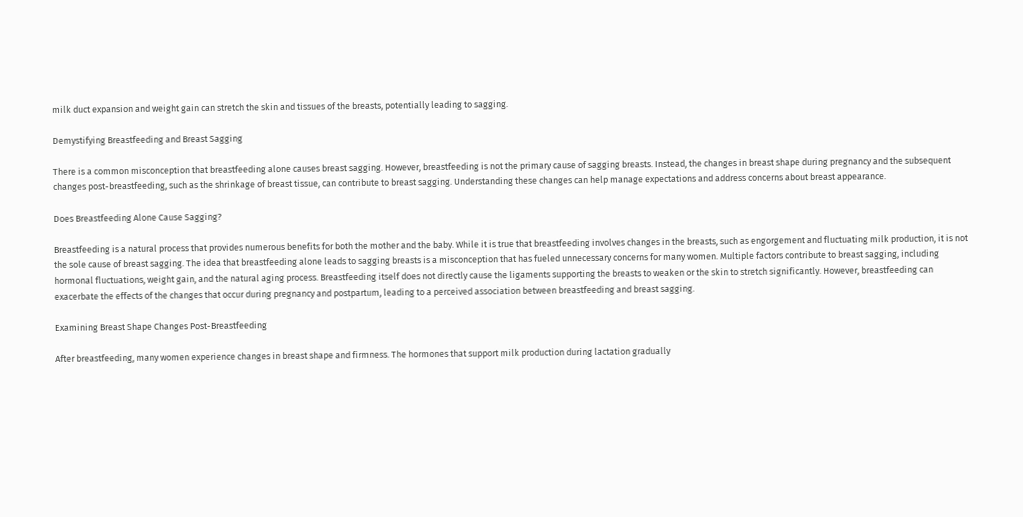milk duct expansion and weight gain can stretch the skin and tissues of the breasts, potentially leading to sagging.

Demystifying Breastfeeding and Breast Sagging

There is a common misconception that breastfeeding alone causes breast sagging. However, breastfeeding is not the primary cause of sagging breasts. Instead, the changes in breast shape during pregnancy and the subsequent changes post-breastfeeding, such as the shrinkage of breast tissue, can contribute to breast sagging. Understanding these changes can help manage expectations and address concerns about breast appearance.

Does Breastfeeding Alone Cause Sagging?

Breastfeeding is a natural process that provides numerous benefits for both the mother and the baby. While it is true that breastfeeding involves changes in the breasts, such as engorgement and fluctuating milk production, it is not the sole cause of breast sagging. The idea that breastfeeding alone leads to sagging breasts is a misconception that has fueled unnecessary concerns for many women. Multiple factors contribute to breast sagging, including hormonal fluctuations, weight gain, and the natural aging process. Breastfeeding itself does not directly cause the ligaments supporting the breasts to weaken or the skin to stretch significantly. However, breastfeeding can exacerbate the effects of the changes that occur during pregnancy and postpartum, leading to a perceived association between breastfeeding and breast sagging.

Examining Breast Shape Changes Post-Breastfeeding

After breastfeeding, many women experience changes in breast shape and firmness. The hormones that support milk production during lactation gradually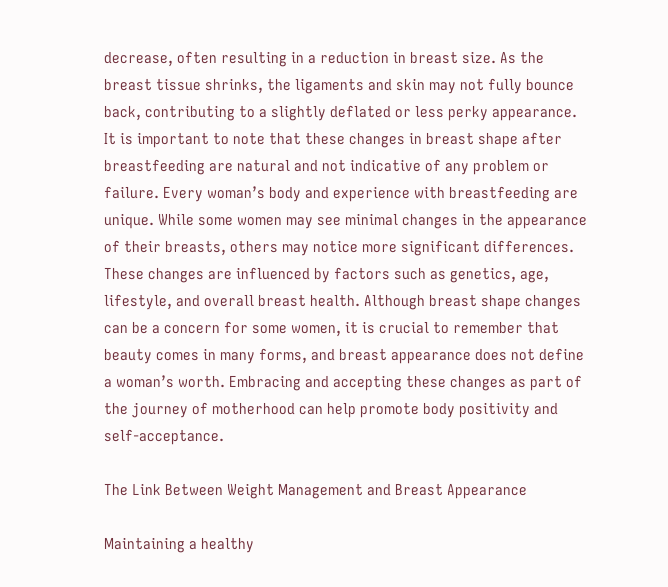decrease, often resulting in a reduction in breast size. As the breast tissue shrinks, the ligaments and skin may not fully bounce back, contributing to a slightly deflated or less perky appearance. It is important to note that these changes in breast shape after breastfeeding are natural and not indicative of any problem or failure. Every woman’s body and experience with breastfeeding are unique. While some women may see minimal changes in the appearance of their breasts, others may notice more significant differences. These changes are influenced by factors such as genetics, age, lifestyle, and overall breast health. Although breast shape changes can be a concern for some women, it is crucial to remember that beauty comes in many forms, and breast appearance does not define a woman’s worth. Embracing and accepting these changes as part of the journey of motherhood can help promote body positivity and self-acceptance.

The Link Between Weight Management and Breast Appearance

Maintaining a healthy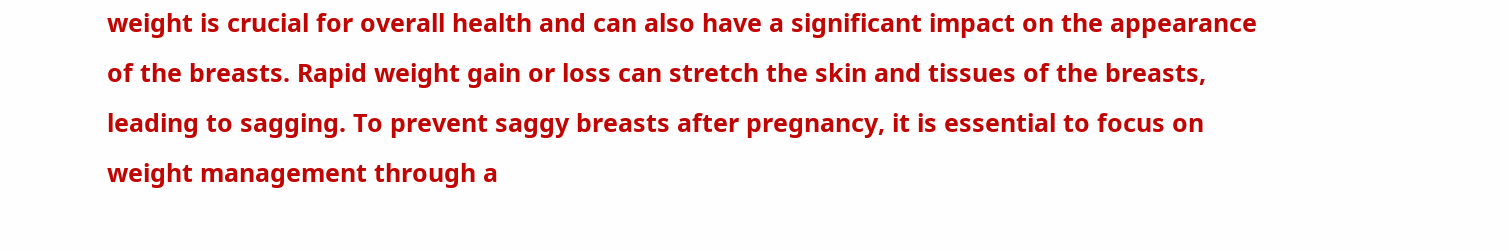weight is crucial for overall health and can also have a significant impact on the appearance of the breasts. Rapid weight gain or loss can stretch the skin and tissues of the breasts, leading to sagging. To prevent saggy breasts after pregnancy, it is essential to focus on weight management through a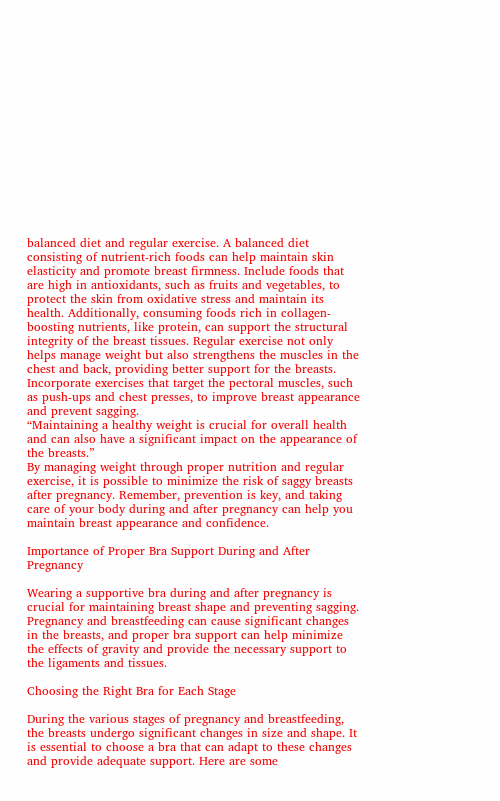balanced diet and regular exercise. A balanced diet consisting of nutrient-rich foods can help maintain skin elasticity and promote breast firmness. Include foods that are high in antioxidants, such as fruits and vegetables, to protect the skin from oxidative stress and maintain its health. Additionally, consuming foods rich in collagen-boosting nutrients, like protein, can support the structural integrity of the breast tissues. Regular exercise not only helps manage weight but also strengthens the muscles in the chest and back, providing better support for the breasts. Incorporate exercises that target the pectoral muscles, such as push-ups and chest presses, to improve breast appearance and prevent sagging.
“Maintaining a healthy weight is crucial for overall health and can also have a significant impact on the appearance of the breasts.”
By managing weight through proper nutrition and regular exercise, it is possible to minimize the risk of saggy breasts after pregnancy. Remember, prevention is key, and taking care of your body during and after pregnancy can help you maintain breast appearance and confidence.

Importance of Proper Bra Support During and After Pregnancy

Wearing a supportive bra during and after pregnancy is crucial for maintaining breast shape and preventing sagging. Pregnancy and breastfeeding can cause significant changes in the breasts, and proper bra support can help minimize the effects of gravity and provide the necessary support to the ligaments and tissues.

Choosing the Right Bra for Each Stage

During the various stages of pregnancy and breastfeeding, the breasts undergo significant changes in size and shape. It is essential to choose a bra that can adapt to these changes and provide adequate support. Here are some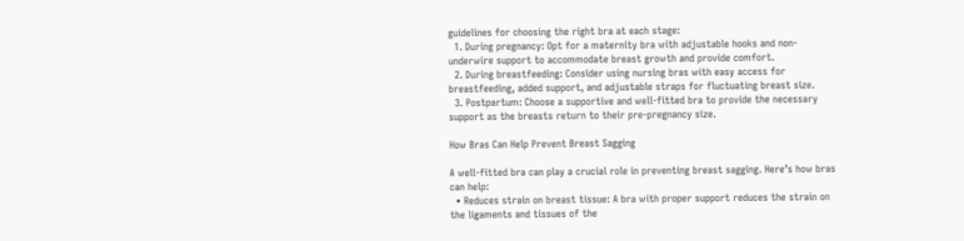guidelines for choosing the right bra at each stage:
  1. During pregnancy: Opt for a maternity bra with adjustable hooks and non-underwire support to accommodate breast growth and provide comfort.
  2. During breastfeeding: Consider using nursing bras with easy access for breastfeeding, added support, and adjustable straps for fluctuating breast size.
  3. Postpartum: Choose a supportive and well-fitted bra to provide the necessary support as the breasts return to their pre-pregnancy size.

How Bras Can Help Prevent Breast Sagging

A well-fitted bra can play a crucial role in preventing breast sagging. Here’s how bras can help:
  • Reduces strain on breast tissue: A bra with proper support reduces the strain on the ligaments and tissues of the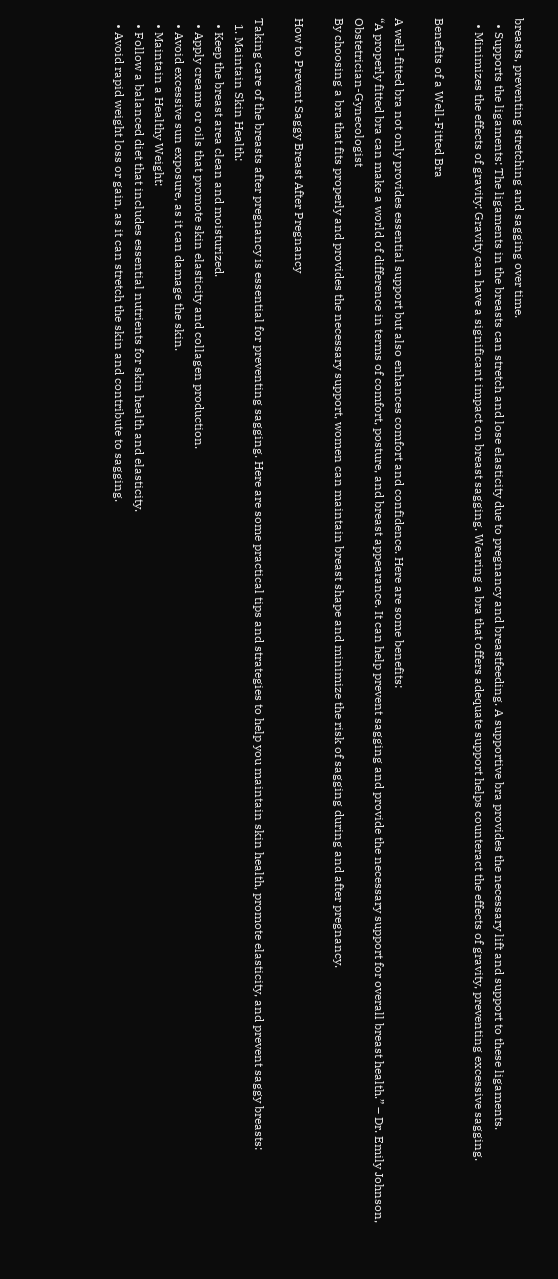breasts, preventing stretching and sagging over time.
  • Supports the ligaments: The ligaments in the breasts can stretch and lose elasticity due to pregnancy and breastfeeding. A supportive bra provides the necessary lift and support to these ligaments.
  • Minimizes the effects of gravity: Gravity can have a significant impact on breast sagging. Wearing a bra that offers adequate support helps counteract the effects of gravity, preventing excessive sagging.

Benefits of a Well-Fitted Bra

A well-fitted bra not only provides essential support but also enhances comfort and confidence. Here are some benefits:
“A properly fitted bra can make a world of difference in terms of comfort, posture, and breast appearance. It can help prevent sagging and provide the necessary support for overall breast health.” – Dr. Emily Johnson, Obstetrician-Gynecologist
By choosing a bra that fits properly and provides the necessary support, women can maintain breast shape and minimize the risk of sagging during and after pregnancy.

How to Prevent Saggy Breast After Pregnancy

Taking care of the breasts after pregnancy is essential for preventing sagging. Here are some practical tips and strategies to help you maintain skin health, promote elasticity, and prevent saggy breasts:
  1. Maintain Skin Health:
  • Keep the breast area clean and moisturized.
  • Apply creams or oils that promote skin elasticity and collagen production.
  • Avoid excessive sun exposure, as it can damage the skin.
  • Maintain a Healthy Weight:
  • Follow a balanced diet that includes essential nutrients for skin health and elasticity.
  • Avoid rapid weight loss or gain, as it can stretch the skin and contribute to sagging.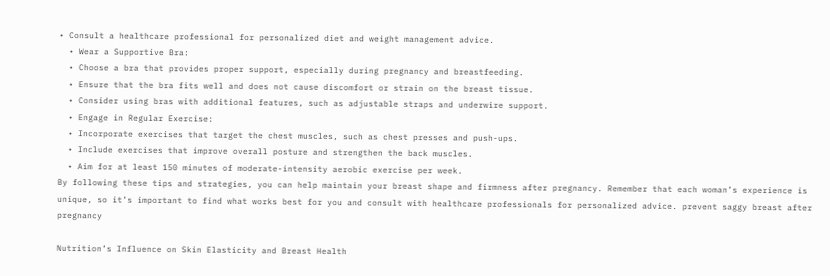• Consult a healthcare professional for personalized diet and weight management advice.
  • Wear a Supportive Bra:
  • Choose a bra that provides proper support, especially during pregnancy and breastfeeding.
  • Ensure that the bra fits well and does not cause discomfort or strain on the breast tissue.
  • Consider using bras with additional features, such as adjustable straps and underwire support.
  • Engage in Regular Exercise:
  • Incorporate exercises that target the chest muscles, such as chest presses and push-ups.
  • Include exercises that improve overall posture and strengthen the back muscles.
  • Aim for at least 150 minutes of moderate-intensity aerobic exercise per week.
By following these tips and strategies, you can help maintain your breast shape and firmness after pregnancy. Remember that each woman’s experience is unique, so it’s important to find what works best for you and consult with healthcare professionals for personalized advice. prevent saggy breast after pregnancy

Nutrition’s Influence on Skin Elasticity and Breast Health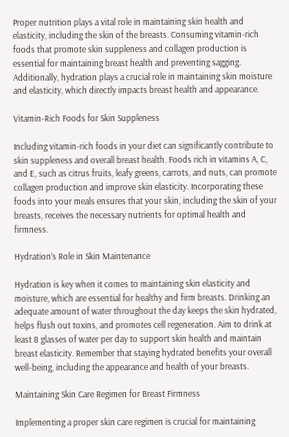Proper nutrition plays a vital role in maintaining skin health and elasticity, including the skin of the breasts. Consuming vitamin-rich foods that promote skin suppleness and collagen production is essential for maintaining breast health and preventing sagging. Additionally, hydration plays a crucial role in maintaining skin moisture and elasticity, which directly impacts breast health and appearance.

Vitamin-Rich Foods for Skin Suppleness

Including vitamin-rich foods in your diet can significantly contribute to skin suppleness and overall breast health. Foods rich in vitamins A, C, and E, such as citrus fruits, leafy greens, carrots, and nuts, can promote collagen production and improve skin elasticity. Incorporating these foods into your meals ensures that your skin, including the skin of your breasts, receives the necessary nutrients for optimal health and firmness.

Hydration’s Role in Skin Maintenance

Hydration is key when it comes to maintaining skin elasticity and moisture, which are essential for healthy and firm breasts. Drinking an adequate amount of water throughout the day keeps the skin hydrated, helps flush out toxins, and promotes cell regeneration. Aim to drink at least 8 glasses of water per day to support skin health and maintain breast elasticity. Remember that staying hydrated benefits your overall well-being, including the appearance and health of your breasts.

Maintaining Skin Care Regimen for Breast Firmness

Implementing a proper skin care regimen is crucial for maintaining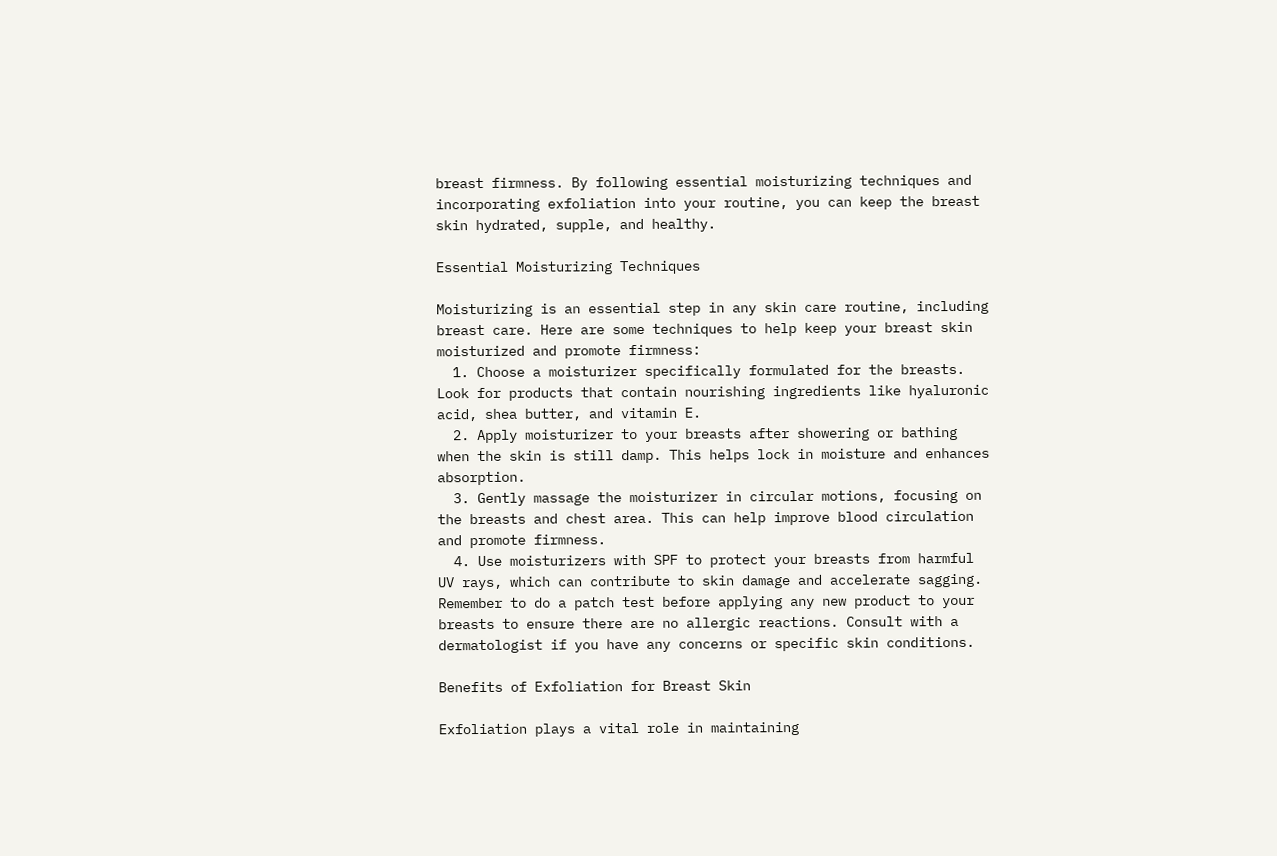breast firmness. By following essential moisturizing techniques and incorporating exfoliation into your routine, you can keep the breast skin hydrated, supple, and healthy.

Essential Moisturizing Techniques

Moisturizing is an essential step in any skin care routine, including breast care. Here are some techniques to help keep your breast skin moisturized and promote firmness:
  1. Choose a moisturizer specifically formulated for the breasts. Look for products that contain nourishing ingredients like hyaluronic acid, shea butter, and vitamin E.
  2. Apply moisturizer to your breasts after showering or bathing when the skin is still damp. This helps lock in moisture and enhances absorption.
  3. Gently massage the moisturizer in circular motions, focusing on the breasts and chest area. This can help improve blood circulation and promote firmness.
  4. Use moisturizers with SPF to protect your breasts from harmful UV rays, which can contribute to skin damage and accelerate sagging.
Remember to do a patch test before applying any new product to your breasts to ensure there are no allergic reactions. Consult with a dermatologist if you have any concerns or specific skin conditions.

Benefits of Exfoliation for Breast Skin

Exfoliation plays a vital role in maintaining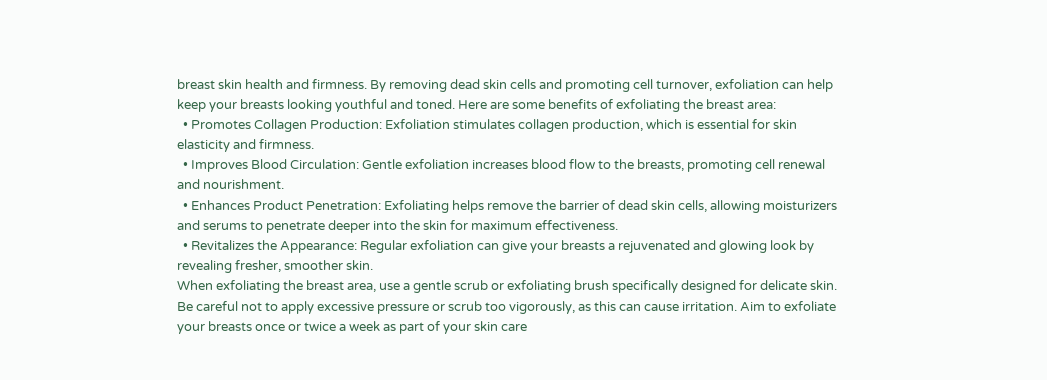breast skin health and firmness. By removing dead skin cells and promoting cell turnover, exfoliation can help keep your breasts looking youthful and toned. Here are some benefits of exfoliating the breast area:
  • Promotes Collagen Production: Exfoliation stimulates collagen production, which is essential for skin elasticity and firmness.
  • Improves Blood Circulation: Gentle exfoliation increases blood flow to the breasts, promoting cell renewal and nourishment.
  • Enhances Product Penetration: Exfoliating helps remove the barrier of dead skin cells, allowing moisturizers and serums to penetrate deeper into the skin for maximum effectiveness.
  • Revitalizes the Appearance: Regular exfoliation can give your breasts a rejuvenated and glowing look by revealing fresher, smoother skin.
When exfoliating the breast area, use a gentle scrub or exfoliating brush specifically designed for delicate skin. Be careful not to apply excessive pressure or scrub too vigorously, as this can cause irritation. Aim to exfoliate your breasts once or twice a week as part of your skin care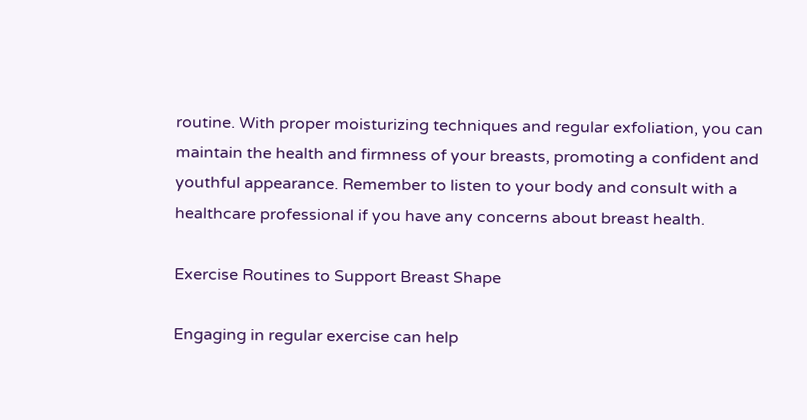routine. With proper moisturizing techniques and regular exfoliation, you can maintain the health and firmness of your breasts, promoting a confident and youthful appearance. Remember to listen to your body and consult with a healthcare professional if you have any concerns about breast health.

Exercise Routines to Support Breast Shape

Engaging in regular exercise can help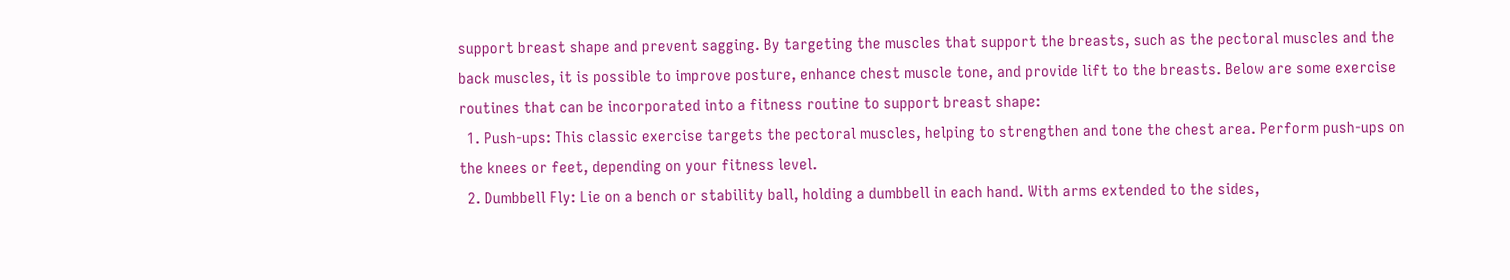support breast shape and prevent sagging. By targeting the muscles that support the breasts, such as the pectoral muscles and the back muscles, it is possible to improve posture, enhance chest muscle tone, and provide lift to the breasts. Below are some exercise routines that can be incorporated into a fitness routine to support breast shape:
  1. Push-ups: This classic exercise targets the pectoral muscles, helping to strengthen and tone the chest area. Perform push-ups on the knees or feet, depending on your fitness level.
  2. Dumbbell Fly: Lie on a bench or stability ball, holding a dumbbell in each hand. With arms extended to the sides,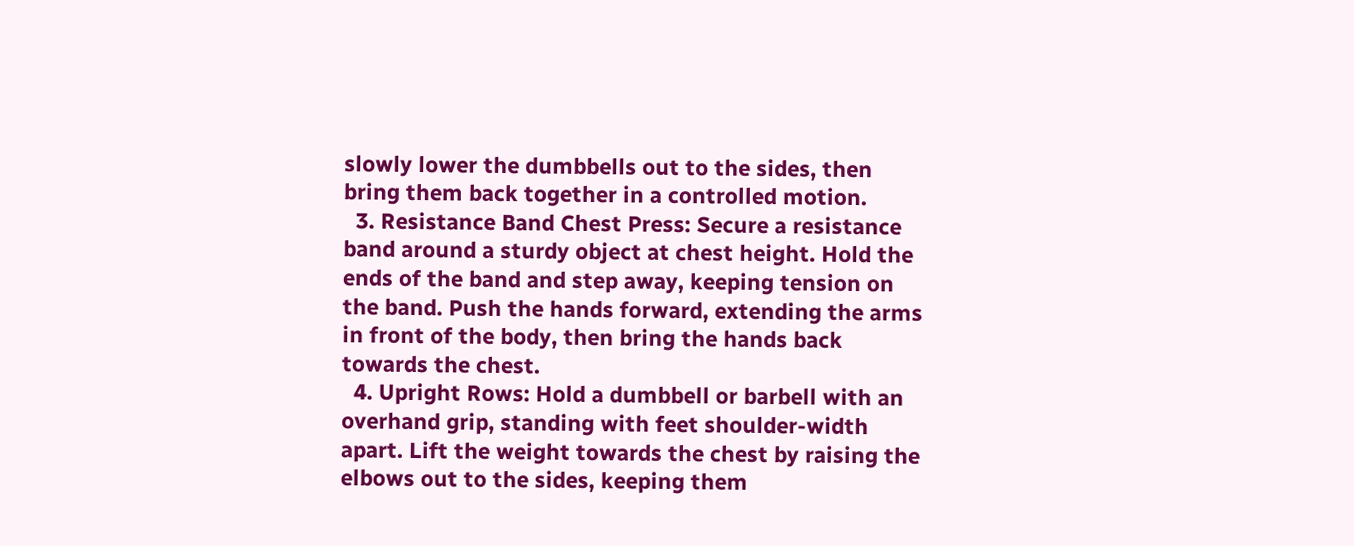slowly lower the dumbbells out to the sides, then bring them back together in a controlled motion.
  3. Resistance Band Chest Press: Secure a resistance band around a sturdy object at chest height. Hold the ends of the band and step away, keeping tension on the band. Push the hands forward, extending the arms in front of the body, then bring the hands back towards the chest.
  4. Upright Rows: Hold a dumbbell or barbell with an overhand grip, standing with feet shoulder-width apart. Lift the weight towards the chest by raising the elbows out to the sides, keeping them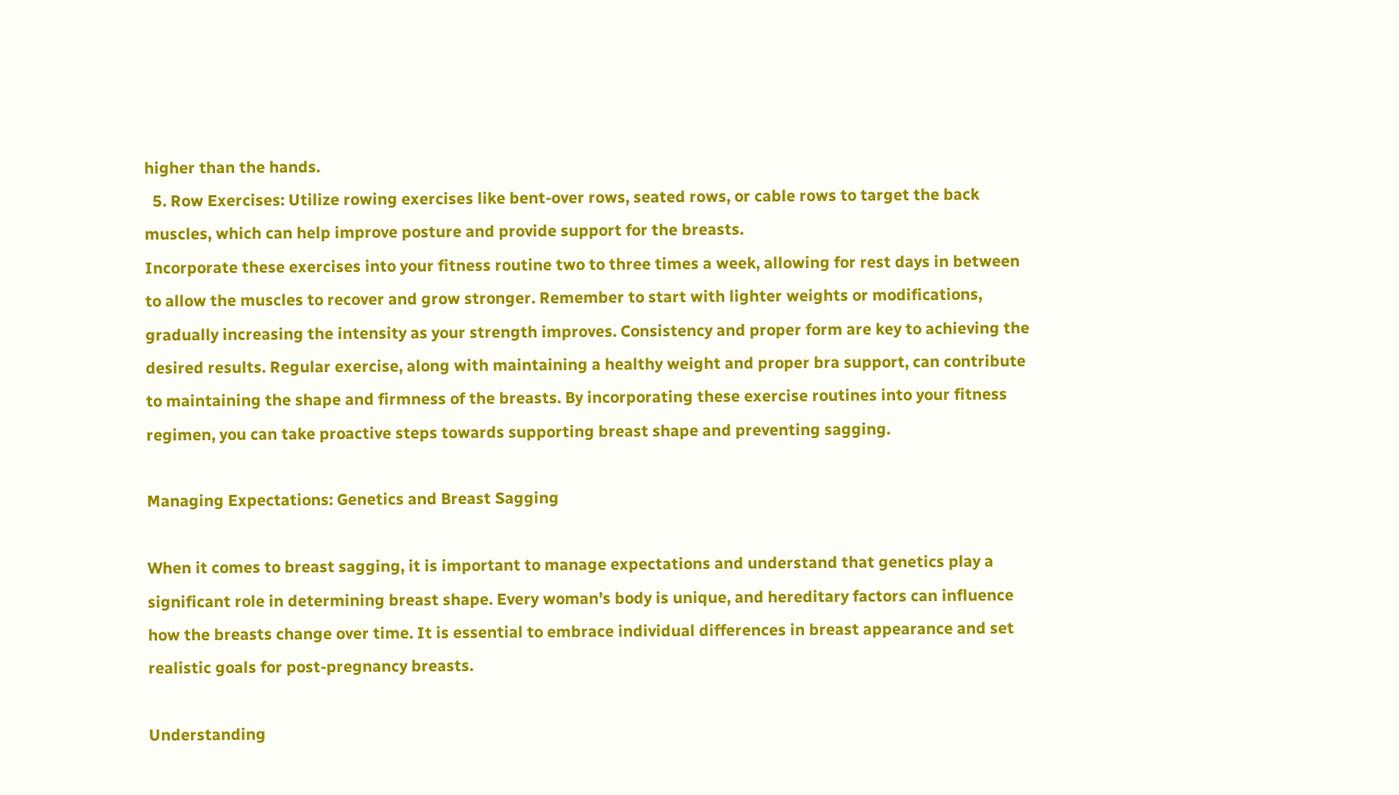higher than the hands.
  5. Row Exercises: Utilize rowing exercises like bent-over rows, seated rows, or cable rows to target the back muscles, which can help improve posture and provide support for the breasts.
Incorporate these exercises into your fitness routine two to three times a week, allowing for rest days in between to allow the muscles to recover and grow stronger. Remember to start with lighter weights or modifications, gradually increasing the intensity as your strength improves. Consistency and proper form are key to achieving the desired results. Regular exercise, along with maintaining a healthy weight and proper bra support, can contribute to maintaining the shape and firmness of the breasts. By incorporating these exercise routines into your fitness regimen, you can take proactive steps towards supporting breast shape and preventing sagging.

Managing Expectations: Genetics and Breast Sagging

When it comes to breast sagging, it is important to manage expectations and understand that genetics play a significant role in determining breast shape. Every woman’s body is unique, and hereditary factors can influence how the breasts change over time. It is essential to embrace individual differences in breast appearance and set realistic goals for post-pregnancy breasts.

Understanding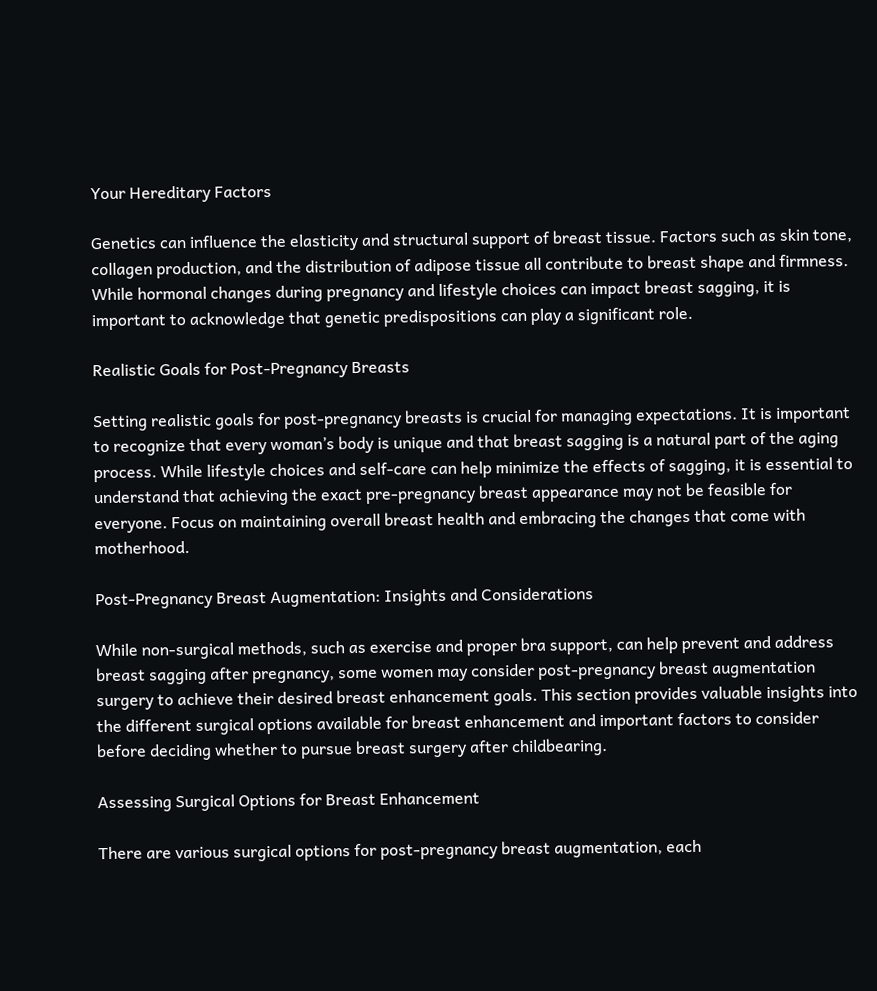Your Hereditary Factors

Genetics can influence the elasticity and structural support of breast tissue. Factors such as skin tone, collagen production, and the distribution of adipose tissue all contribute to breast shape and firmness. While hormonal changes during pregnancy and lifestyle choices can impact breast sagging, it is important to acknowledge that genetic predispositions can play a significant role.

Realistic Goals for Post-Pregnancy Breasts

Setting realistic goals for post-pregnancy breasts is crucial for managing expectations. It is important to recognize that every woman’s body is unique and that breast sagging is a natural part of the aging process. While lifestyle choices and self-care can help minimize the effects of sagging, it is essential to understand that achieving the exact pre-pregnancy breast appearance may not be feasible for everyone. Focus on maintaining overall breast health and embracing the changes that come with motherhood.

Post-Pregnancy Breast Augmentation: Insights and Considerations

While non-surgical methods, such as exercise and proper bra support, can help prevent and address breast sagging after pregnancy, some women may consider post-pregnancy breast augmentation surgery to achieve their desired breast enhancement goals. This section provides valuable insights into the different surgical options available for breast enhancement and important factors to consider before deciding whether to pursue breast surgery after childbearing.

Assessing Surgical Options for Breast Enhancement

There are various surgical options for post-pregnancy breast augmentation, each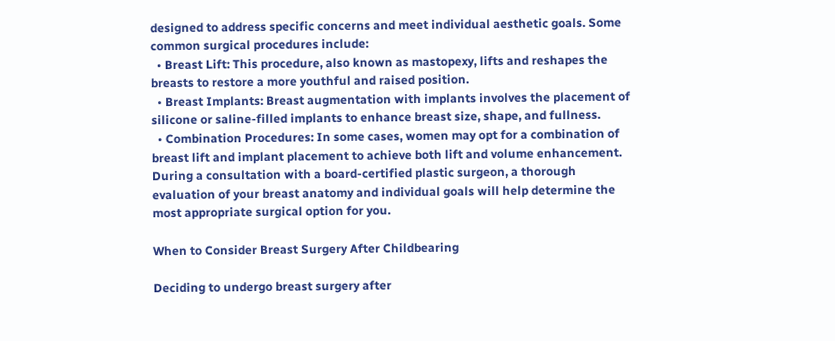designed to address specific concerns and meet individual aesthetic goals. Some common surgical procedures include:
  • Breast Lift: This procedure, also known as mastopexy, lifts and reshapes the breasts to restore a more youthful and raised position.
  • Breast Implants: Breast augmentation with implants involves the placement of silicone or saline-filled implants to enhance breast size, shape, and fullness.
  • Combination Procedures: In some cases, women may opt for a combination of breast lift and implant placement to achieve both lift and volume enhancement.
During a consultation with a board-certified plastic surgeon, a thorough evaluation of your breast anatomy and individual goals will help determine the most appropriate surgical option for you.

When to Consider Breast Surgery After Childbearing

Deciding to undergo breast surgery after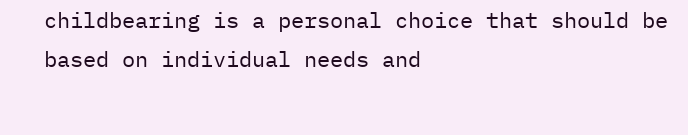childbearing is a personal choice that should be based on individual needs and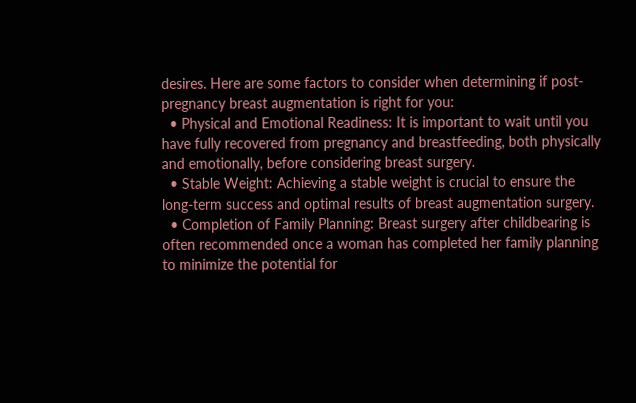desires. Here are some factors to consider when determining if post-pregnancy breast augmentation is right for you:
  • Physical and Emotional Readiness: It is important to wait until you have fully recovered from pregnancy and breastfeeding, both physically and emotionally, before considering breast surgery.
  • Stable Weight: Achieving a stable weight is crucial to ensure the long-term success and optimal results of breast augmentation surgery.
  • Completion of Family Planning: Breast surgery after childbearing is often recommended once a woman has completed her family planning to minimize the potential for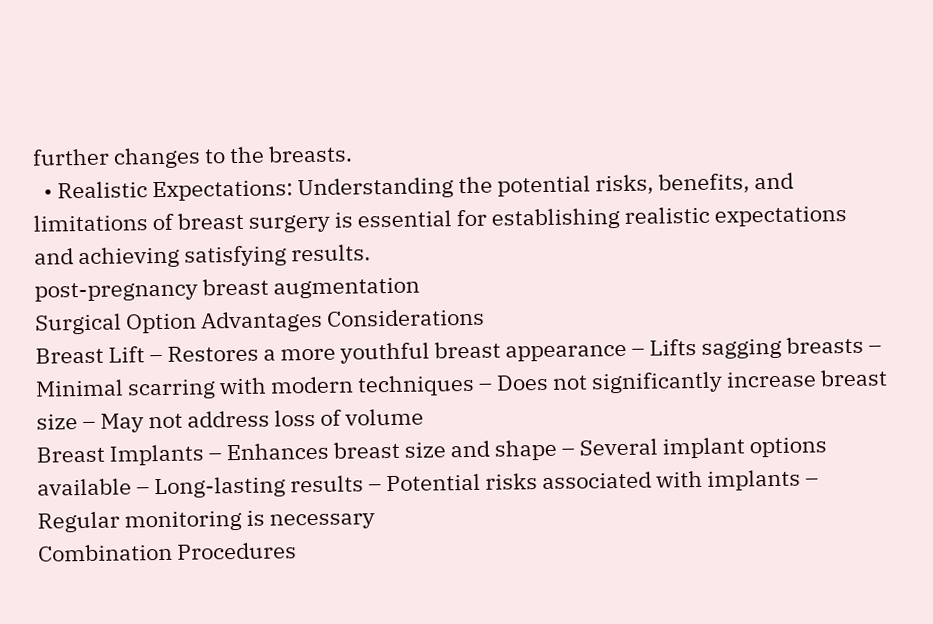further changes to the breasts.
  • Realistic Expectations: Understanding the potential risks, benefits, and limitations of breast surgery is essential for establishing realistic expectations and achieving satisfying results.
post-pregnancy breast augmentation
Surgical Option Advantages Considerations
Breast Lift – Restores a more youthful breast appearance – Lifts sagging breasts – Minimal scarring with modern techniques – Does not significantly increase breast size – May not address loss of volume
Breast Implants – Enhances breast size and shape – Several implant options available – Long-lasting results – Potential risks associated with implants – Regular monitoring is necessary
Combination Procedures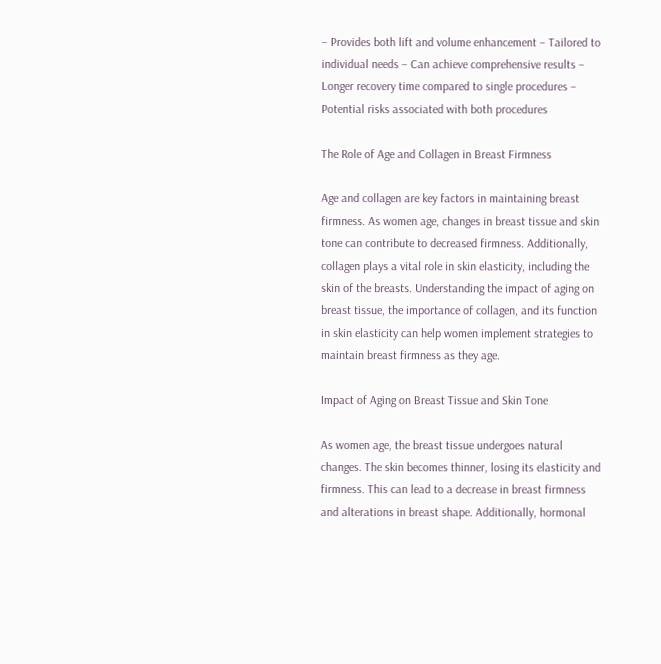– Provides both lift and volume enhancement – Tailored to individual needs – Can achieve comprehensive results – Longer recovery time compared to single procedures – Potential risks associated with both procedures

The Role of Age and Collagen in Breast Firmness

Age and collagen are key factors in maintaining breast firmness. As women age, changes in breast tissue and skin tone can contribute to decreased firmness. Additionally, collagen plays a vital role in skin elasticity, including the skin of the breasts. Understanding the impact of aging on breast tissue, the importance of collagen, and its function in skin elasticity can help women implement strategies to maintain breast firmness as they age.

Impact of Aging on Breast Tissue and Skin Tone

As women age, the breast tissue undergoes natural changes. The skin becomes thinner, losing its elasticity and firmness. This can lead to a decrease in breast firmness and alterations in breast shape. Additionally, hormonal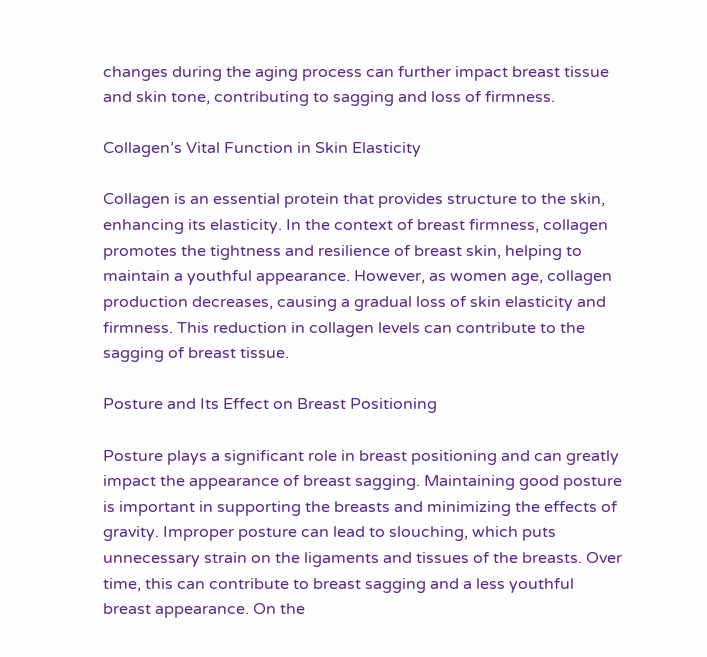changes during the aging process can further impact breast tissue and skin tone, contributing to sagging and loss of firmness.

Collagen’s Vital Function in Skin Elasticity

Collagen is an essential protein that provides structure to the skin, enhancing its elasticity. In the context of breast firmness, collagen promotes the tightness and resilience of breast skin, helping to maintain a youthful appearance. However, as women age, collagen production decreases, causing a gradual loss of skin elasticity and firmness. This reduction in collagen levels can contribute to the sagging of breast tissue.

Posture and Its Effect on Breast Positioning

Posture plays a significant role in breast positioning and can greatly impact the appearance of breast sagging. Maintaining good posture is important in supporting the breasts and minimizing the effects of gravity. Improper posture can lead to slouching, which puts unnecessary strain on the ligaments and tissues of the breasts. Over time, this can contribute to breast sagging and a less youthful breast appearance. On the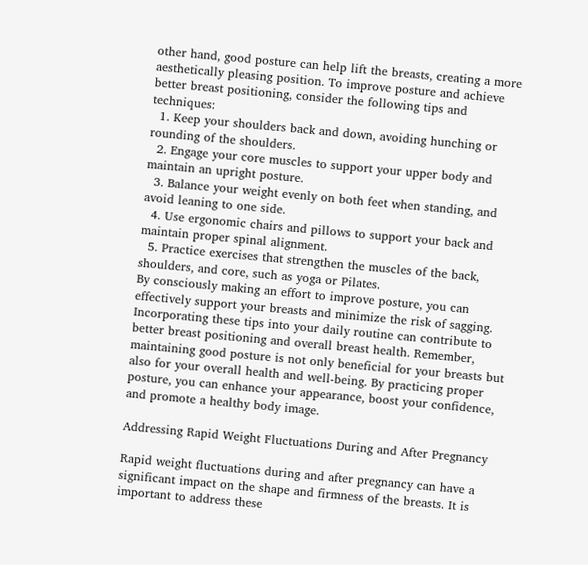other hand, good posture can help lift the breasts, creating a more aesthetically pleasing position. To improve posture and achieve better breast positioning, consider the following tips and techniques:
  1. Keep your shoulders back and down, avoiding hunching or rounding of the shoulders.
  2. Engage your core muscles to support your upper body and maintain an upright posture.
  3. Balance your weight evenly on both feet when standing, and avoid leaning to one side.
  4. Use ergonomic chairs and pillows to support your back and maintain proper spinal alignment.
  5. Practice exercises that strengthen the muscles of the back, shoulders, and core, such as yoga or Pilates.
By consciously making an effort to improve posture, you can effectively support your breasts and minimize the risk of sagging. Incorporating these tips into your daily routine can contribute to better breast positioning and overall breast health. Remember, maintaining good posture is not only beneficial for your breasts but also for your overall health and well-being. By practicing proper posture, you can enhance your appearance, boost your confidence, and promote a healthy body image.

Addressing Rapid Weight Fluctuations During and After Pregnancy

Rapid weight fluctuations during and after pregnancy can have a significant impact on the shape and firmness of the breasts. It is important to address these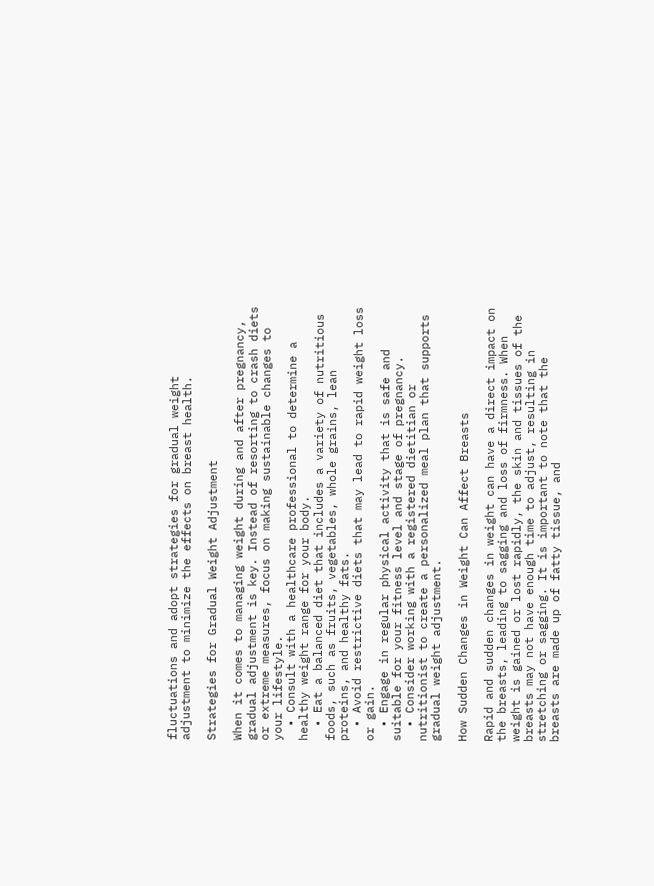fluctuations and adopt strategies for gradual weight adjustment to minimize the effects on breast health.

Strategies for Gradual Weight Adjustment

When it comes to managing weight during and after pregnancy, gradual adjustment is key. Instead of resorting to crash diets or extreme measures, focus on making sustainable changes to your lifestyle.
  • Consult with a healthcare professional to determine a healthy weight range for your body.
  • Eat a balanced diet that includes a variety of nutritious foods, such as fruits, vegetables, whole grains, lean proteins, and healthy fats.
  • Avoid restrictive diets that may lead to rapid weight loss or gain.
  • Engage in regular physical activity that is safe and suitable for your fitness level and stage of pregnancy.
  • Consider working with a registered dietitian or nutritionist to create a personalized meal plan that supports gradual weight adjustment.

How Sudden Changes in Weight Can Affect Breasts

Rapid and sudden changes in weight can have a direct impact on the breasts, leading to sagging and loss of firmness. When weight is gained or lost rapidly, the skin and tissues of the breasts may not have enough time to adjust, resulting in stretching or sagging. It is important to note that the breasts are made up of fatty tissue, and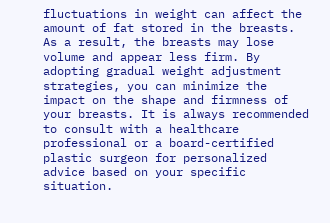fluctuations in weight can affect the amount of fat stored in the breasts. As a result, the breasts may lose volume and appear less firm. By adopting gradual weight adjustment strategies, you can minimize the impact on the shape and firmness of your breasts. It is always recommended to consult with a healthcare professional or a board-certified plastic surgeon for personalized advice based on your specific situation.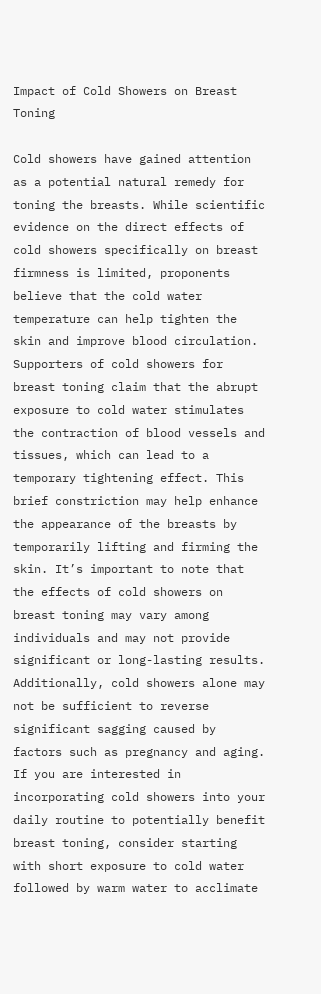Impact of Cold Showers on Breast Toning

Cold showers have gained attention as a potential natural remedy for toning the breasts. While scientific evidence on the direct effects of cold showers specifically on breast firmness is limited, proponents believe that the cold water temperature can help tighten the skin and improve blood circulation. Supporters of cold showers for breast toning claim that the abrupt exposure to cold water stimulates the contraction of blood vessels and tissues, which can lead to a temporary tightening effect. This brief constriction may help enhance the appearance of the breasts by temporarily lifting and firming the skin. It’s important to note that the effects of cold showers on breast toning may vary among individuals and may not provide significant or long-lasting results. Additionally, cold showers alone may not be sufficient to reverse significant sagging caused by factors such as pregnancy and aging. If you are interested in incorporating cold showers into your daily routine to potentially benefit breast toning, consider starting with short exposure to cold water followed by warm water to acclimate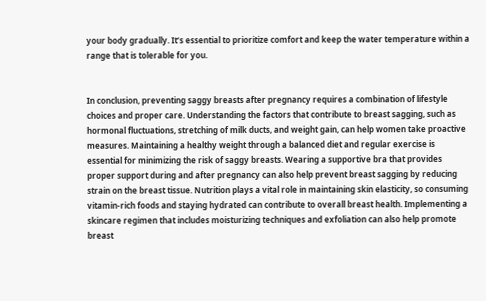your body gradually. It’s essential to prioritize comfort and keep the water temperature within a range that is tolerable for you.


In conclusion, preventing saggy breasts after pregnancy requires a combination of lifestyle choices and proper care. Understanding the factors that contribute to breast sagging, such as hormonal fluctuations, stretching of milk ducts, and weight gain, can help women take proactive measures. Maintaining a healthy weight through a balanced diet and regular exercise is essential for minimizing the risk of saggy breasts. Wearing a supportive bra that provides proper support during and after pregnancy can also help prevent breast sagging by reducing strain on the breast tissue. Nutrition plays a vital role in maintaining skin elasticity, so consuming vitamin-rich foods and staying hydrated can contribute to overall breast health. Implementing a skincare regimen that includes moisturizing techniques and exfoliation can also help promote breast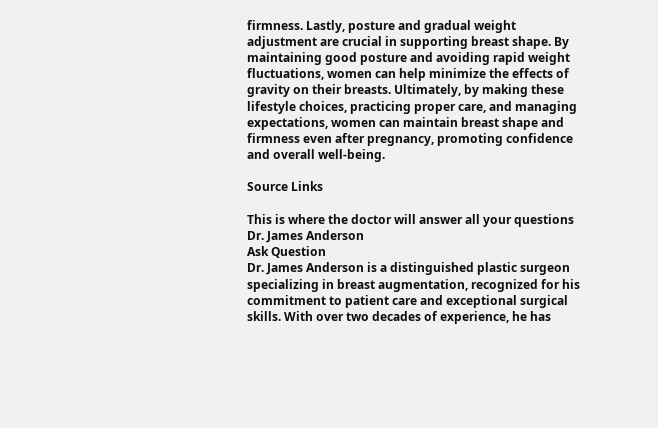firmness. Lastly, posture and gradual weight adjustment are crucial in supporting breast shape. By maintaining good posture and avoiding rapid weight fluctuations, women can help minimize the effects of gravity on their breasts. Ultimately, by making these lifestyle choices, practicing proper care, and managing expectations, women can maintain breast shape and firmness even after pregnancy, promoting confidence and overall well-being.

Source Links

This is where the doctor will answer all your questions
Dr. James Anderson
Ask Question
Dr. James Anderson is a distinguished plastic surgeon specializing in breast augmentation, recognized for his commitment to patient care and exceptional surgical skills. With over two decades of experience, he has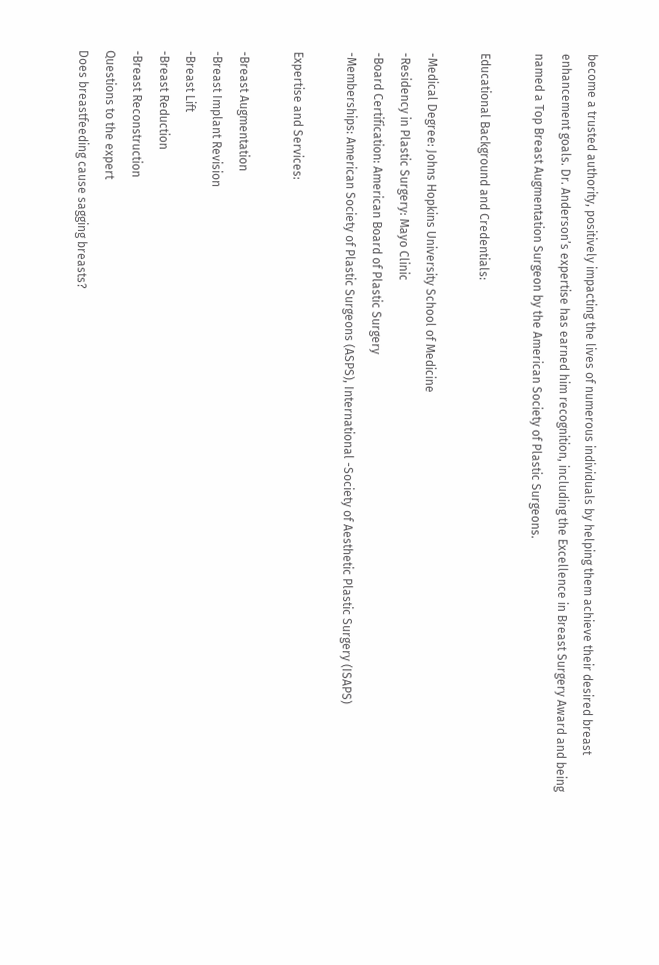become a trusted authority, positively impacting the lives of numerous individuals by helping them achieve their desired breast enhancement goals. Dr. Anderson’s expertise has earned him recognition, including the Excellence in Breast Surgery Award and being named a Top Breast Augmentation Surgeon by the American Society of Plastic Surgeons.

Educational Background and Credentials:

-Medical Degree: Johns Hopkins University School of Medicine
-Residency in Plastic Surgery: Mayo Clinic
-Board Certification: American Board of Plastic Surgery
-Memberships: American Society of Plastic Surgeons (ASPS), International -Society of Aesthetic Plastic Surgery (ISAPS)

Expertise and Services:

-Breast Augmentation
-Breast Implant Revision
-Breast Lift
-Breast Reduction
-Breast Reconstruction
Questions to the expert
Does breastfeeding cause sagging breasts?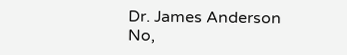Dr. James Anderson
No,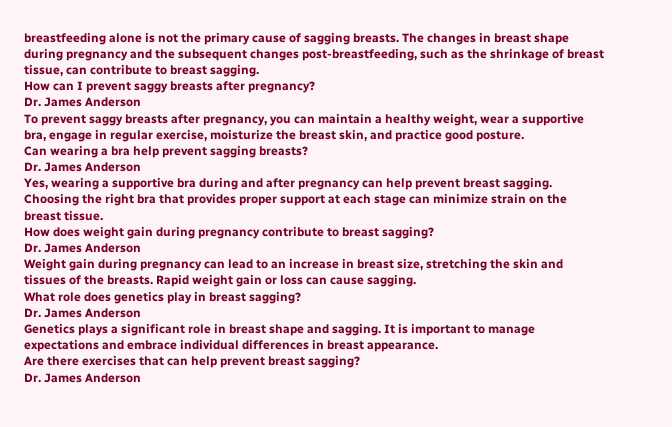breastfeeding alone is not the primary cause of sagging breasts. The changes in breast shape during pregnancy and the subsequent changes post-breastfeeding, such as the shrinkage of breast tissue, can contribute to breast sagging.
How can I prevent saggy breasts after pregnancy?
Dr. James Anderson
To prevent saggy breasts after pregnancy, you can maintain a healthy weight, wear a supportive bra, engage in regular exercise, moisturize the breast skin, and practice good posture.
Can wearing a bra help prevent sagging breasts?
Dr. James Anderson
Yes, wearing a supportive bra during and after pregnancy can help prevent breast sagging. Choosing the right bra that provides proper support at each stage can minimize strain on the breast tissue.
How does weight gain during pregnancy contribute to breast sagging?
Dr. James Anderson
Weight gain during pregnancy can lead to an increase in breast size, stretching the skin and tissues of the breasts. Rapid weight gain or loss can cause sagging.
What role does genetics play in breast sagging?
Dr. James Anderson
Genetics plays a significant role in breast shape and sagging. It is important to manage expectations and embrace individual differences in breast appearance.
Are there exercises that can help prevent breast sagging?
Dr. James Anderson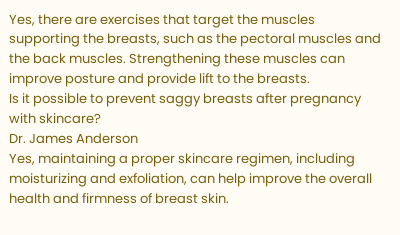Yes, there are exercises that target the muscles supporting the breasts, such as the pectoral muscles and the back muscles. Strengthening these muscles can improve posture and provide lift to the breasts.
Is it possible to prevent saggy breasts after pregnancy with skincare?
Dr. James Anderson
Yes, maintaining a proper skincare regimen, including moisturizing and exfoliation, can help improve the overall health and firmness of breast skin.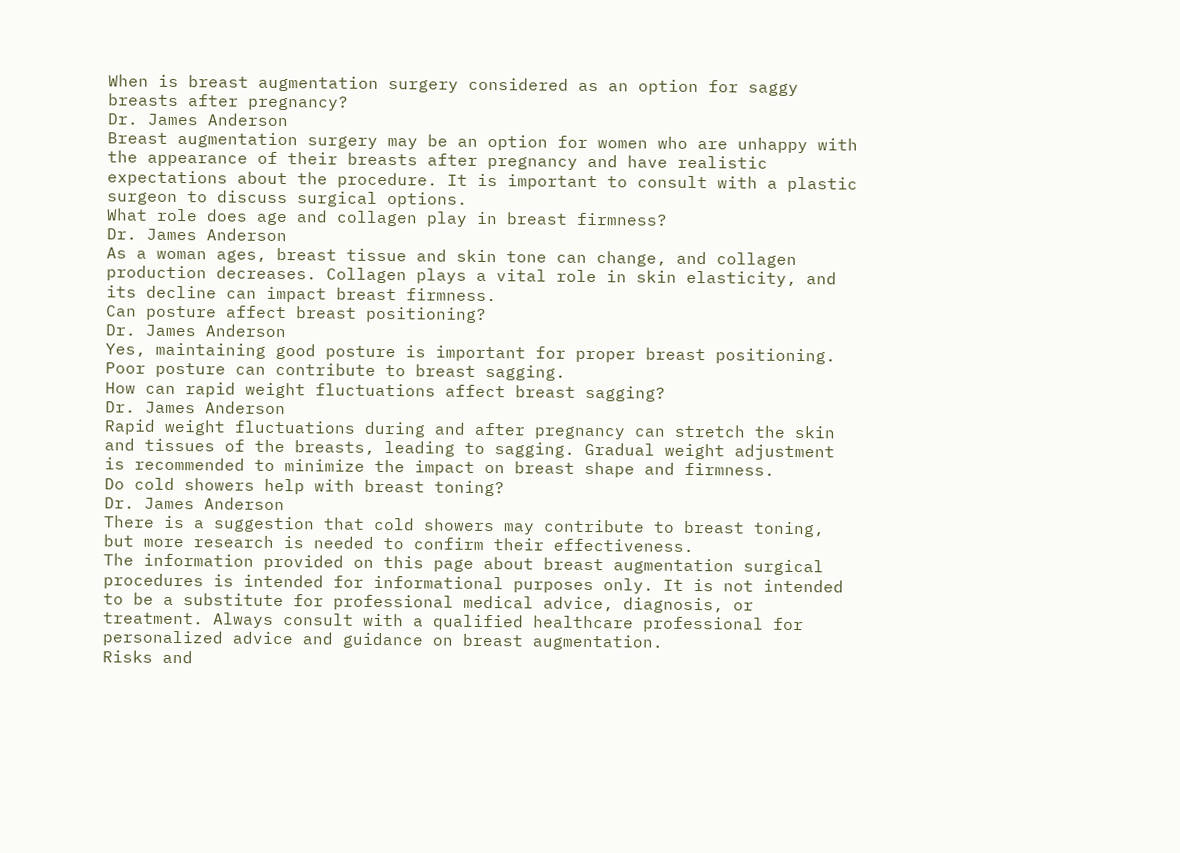When is breast augmentation surgery considered as an option for saggy breasts after pregnancy?
Dr. James Anderson
Breast augmentation surgery may be an option for women who are unhappy with the appearance of their breasts after pregnancy and have realistic expectations about the procedure. It is important to consult with a plastic surgeon to discuss surgical options.
What role does age and collagen play in breast firmness?
Dr. James Anderson
As a woman ages, breast tissue and skin tone can change, and collagen production decreases. Collagen plays a vital role in skin elasticity, and its decline can impact breast firmness.
Can posture affect breast positioning?
Dr. James Anderson
Yes, maintaining good posture is important for proper breast positioning. Poor posture can contribute to breast sagging.
How can rapid weight fluctuations affect breast sagging?
Dr. James Anderson
Rapid weight fluctuations during and after pregnancy can stretch the skin and tissues of the breasts, leading to sagging. Gradual weight adjustment is recommended to minimize the impact on breast shape and firmness.
Do cold showers help with breast toning?
Dr. James Anderson
There is a suggestion that cold showers may contribute to breast toning, but more research is needed to confirm their effectiveness.
The information provided on this page about breast augmentation surgical procedures is intended for informational purposes only. It is not intended to be a substitute for professional medical advice, diagnosis, or treatment. Always consult with a qualified healthcare professional for personalized advice and guidance on breast augmentation.
Risks and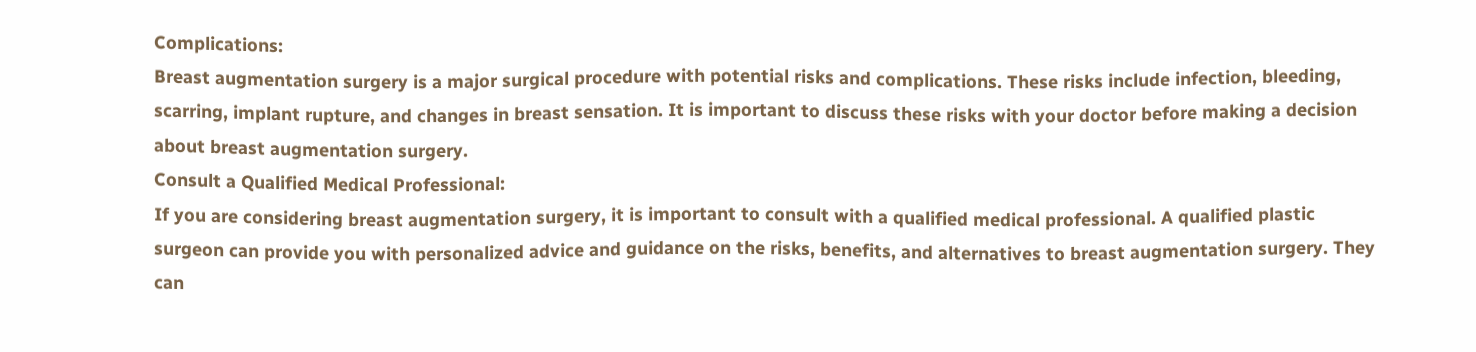Complications:
Breast augmentation surgery is a major surgical procedure with potential risks and complications. These risks include infection, bleeding, scarring, implant rupture, and changes in breast sensation. It is important to discuss these risks with your doctor before making a decision about breast augmentation surgery.
Consult a Qualified Medical Professional:
If you are considering breast augmentation surgery, it is important to consult with a qualified medical professional. A qualified plastic surgeon can provide you with personalized advice and guidance on the risks, benefits, and alternatives to breast augmentation surgery. They can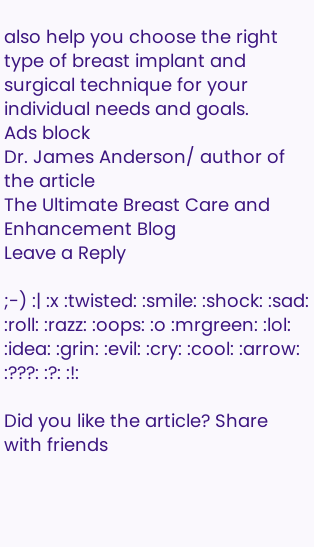also help you choose the right type of breast implant and surgical technique for your individual needs and goals.
Ads block
Dr. James Anderson/ author of the article
The Ultimate Breast Care and Enhancement Blog
Leave a Reply

;-) :| :x :twisted: :smile: :shock: :sad: :roll: :razz: :oops: :o :mrgreen: :lol: :idea: :grin: :evil: :cry: :cool: :arrow: :???: :?: :!:

Did you like the article? Share with friends